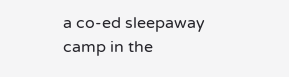a co-ed sleepaway camp in the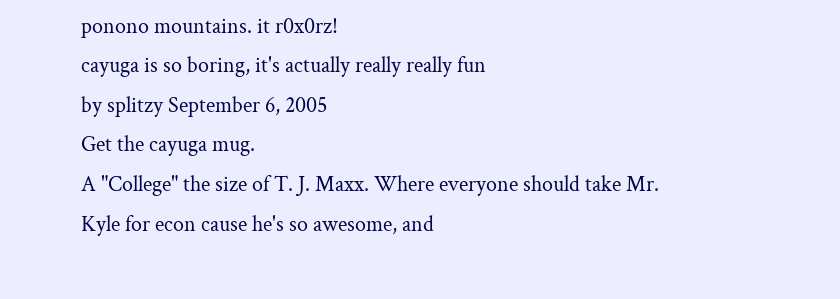ponono mountains. it r0x0rz!
cayuga is so boring, it's actually really really fun
by splitzy September 6, 2005
Get the cayuga mug.
A "College" the size of T. J. Maxx. Where everyone should take Mr. Kyle for econ cause he's so awesome, and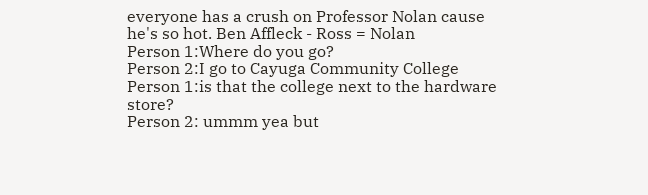everyone has a crush on Professor Nolan cause he's so hot. Ben Affleck - Ross = Nolan
Person 1:Where do you go?
Person 2:I go to Cayuga Community College
Person 1:is that the college next to the hardware store?
Person 2: ummm yea but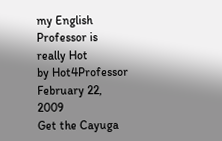my English Professor is really Hot
by Hot4Professor February 22, 2009
Get the Cayuga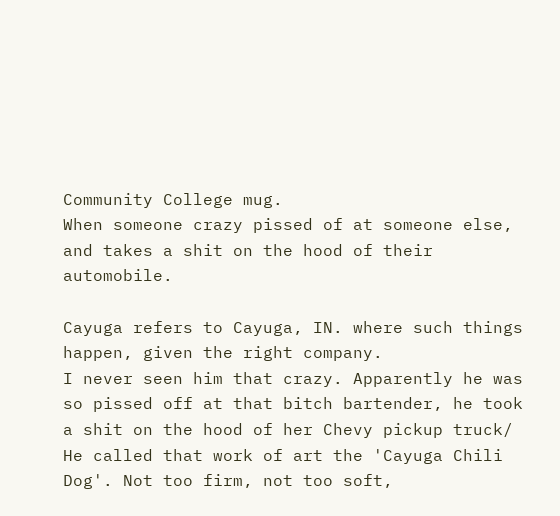Community College mug.
When someone crazy pissed of at someone else, and takes a shit on the hood of their automobile.

Cayuga refers to Cayuga, IN. where such things happen, given the right company.
I never seen him that crazy. Apparently he was so pissed off at that bitch bartender, he took a shit on the hood of her Chevy pickup truck/ He called that work of art the 'Cayuga Chili Dog'. Not too firm, not too soft,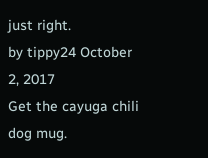just right.
by tippy24 October 2, 2017
Get the cayuga chili dog mug.